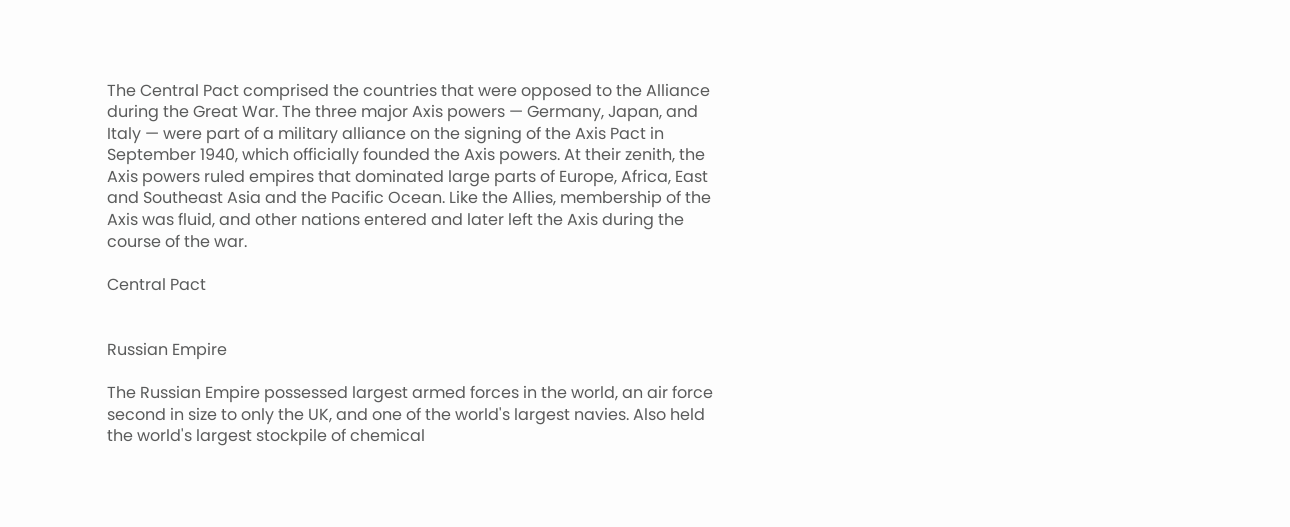The Central Pact comprised the countries that were opposed to the Alliance during the Great War. The three major Axis powers — Germany, Japan, and Italy — were part of a military alliance on the signing of the Axis Pact in September 1940, which officially founded the Axis powers. At their zenith, the Axis powers ruled empires that dominated large parts of Europe, Africa, East and Southeast Asia and the Pacific Ocean. Like the Allies, membership of the Axis was fluid, and other nations entered and later left the Axis during the course of the war.

Central Pact


Russian Empire

The Russian Empire possessed largest armed forces in the world, an air force second in size to only the UK, and one of the world's largest navies. Also held the world's largest stockpile of chemical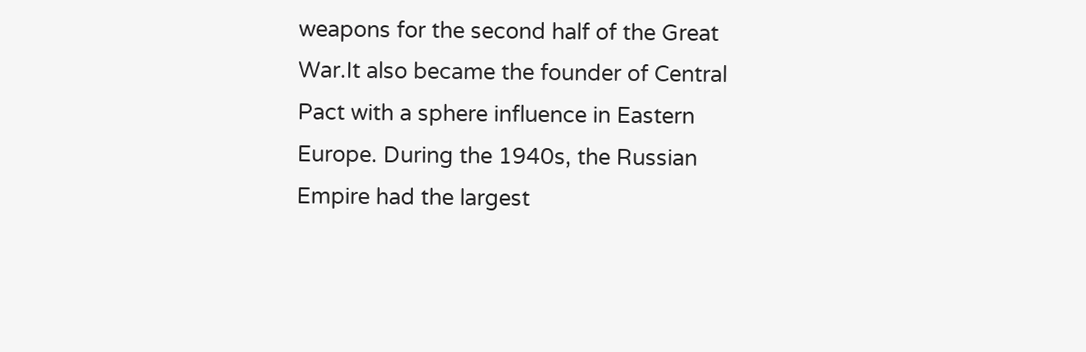weapons for the second half of the Great War.It also became the founder of Central Pact with a sphere influence in Eastern Europe. During the 1940s, the Russian Empire had the largest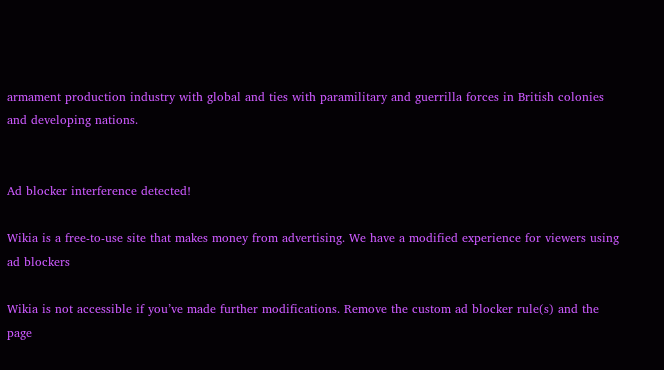armament production industry with global and ties with paramilitary and guerrilla forces in British colonies and developing nations.


Ad blocker interference detected!

Wikia is a free-to-use site that makes money from advertising. We have a modified experience for viewers using ad blockers

Wikia is not accessible if you’ve made further modifications. Remove the custom ad blocker rule(s) and the page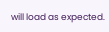will load as expected.